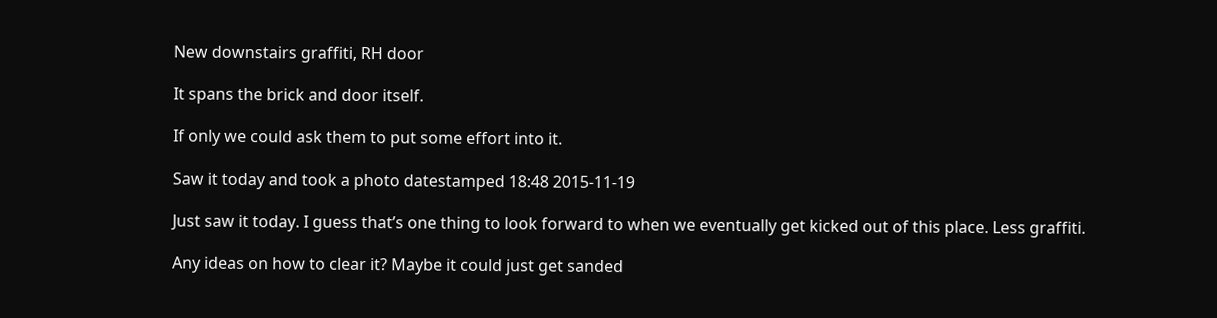New downstairs graffiti, RH door

It spans the brick and door itself.

If only we could ask them to put some effort into it.

Saw it today and took a photo datestamped 18:48 2015-11-19

Just saw it today. I guess that’s one thing to look forward to when we eventually get kicked out of this place. Less graffiti.

Any ideas on how to clear it? Maybe it could just get sanded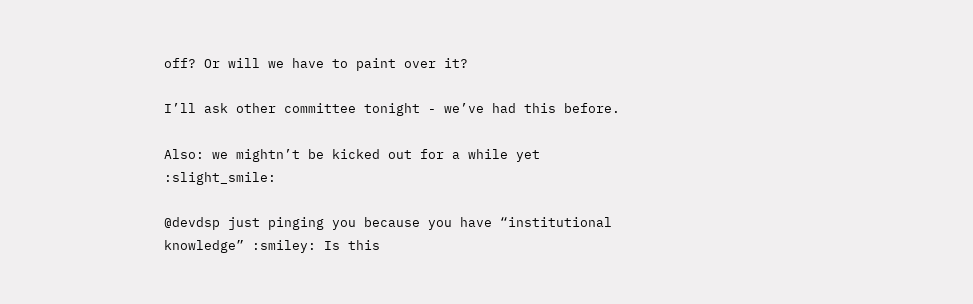off? Or will we have to paint over it?

I’ll ask other committee tonight - we’ve had this before.

Also: we mightn’t be kicked out for a while yet :slight_smile:

@devdsp just pinging you because you have “institutional knowledge” :smiley: Is this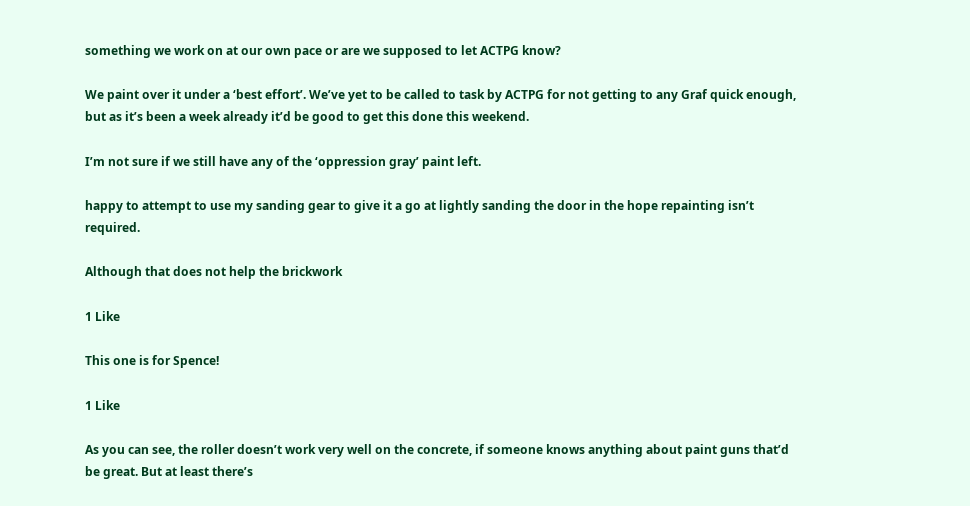something we work on at our own pace or are we supposed to let ACTPG know?

We paint over it under a ‘best effort’. We’ve yet to be called to task by ACTPG for not getting to any Graf quick enough, but as it’s been a week already it’d be good to get this done this weekend.

I’m not sure if we still have any of the ‘oppression gray’ paint left.

happy to attempt to use my sanding gear to give it a go at lightly sanding the door in the hope repainting isn’t required.

Although that does not help the brickwork

1 Like

This one is for Spence!

1 Like

As you can see, the roller doesn’t work very well on the concrete, if someone knows anything about paint guns that’d be great. But at least there’s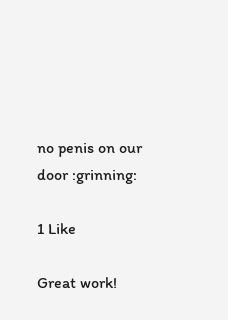no penis on our door :grinning:

1 Like

Great work!